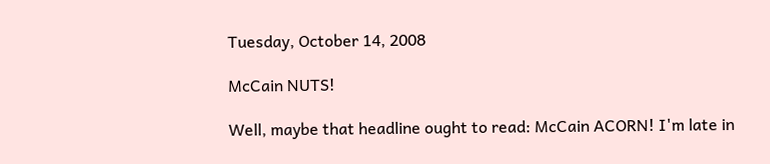Tuesday, October 14, 2008

McCain NUTS!

Well, maybe that headline ought to read: McCain ACORN! I'm late in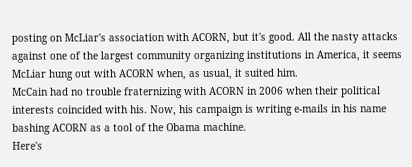posting on McLiar's association with ACORN, but it's good. All the nasty attacks against one of the largest community organizing institutions in America, it seems McLiar hung out with ACORN when, as usual, it suited him.
McCain had no trouble fraternizing with ACORN in 2006 when their political interests coincided with his. Now, his campaign is writing e-mails in his name bashing ACORN as a tool of the Obama machine.
Here's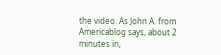the video. As John A. from Americablog says, about 2 minutes in,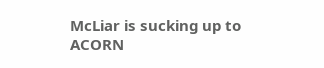McLiar is sucking up to ACORN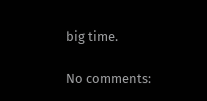big time.

No comments: